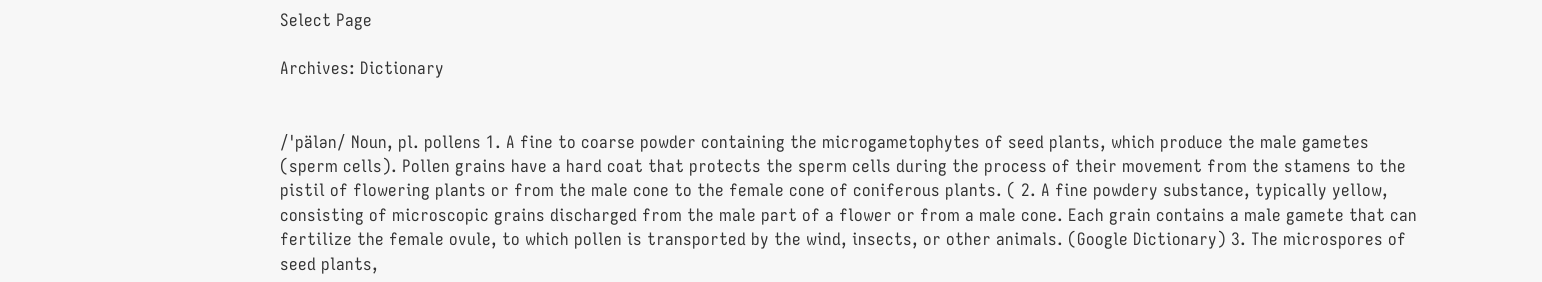Select Page

Archives: Dictionary


/ˈpälən/ Noun, pl. pollens 1. A fine to coarse powder containing the microgametophytes of seed plants, which produce the male gametes (sperm cells). Pollen grains have a hard coat that protects the sperm cells during the process of their movement from the stamens to the pistil of flowering plants or from the male cone to the female cone of coniferous plants. ( 2. A fine powdery substance, typically yellow, consisting of microscopic grains discharged from the male part of a flower or from a male cone. Each grain contains a male gamete that can fertilize the female ovule, to which pollen is transported by the wind, insects, or other animals. (Google Dictionary) 3. The microspores of seed plants,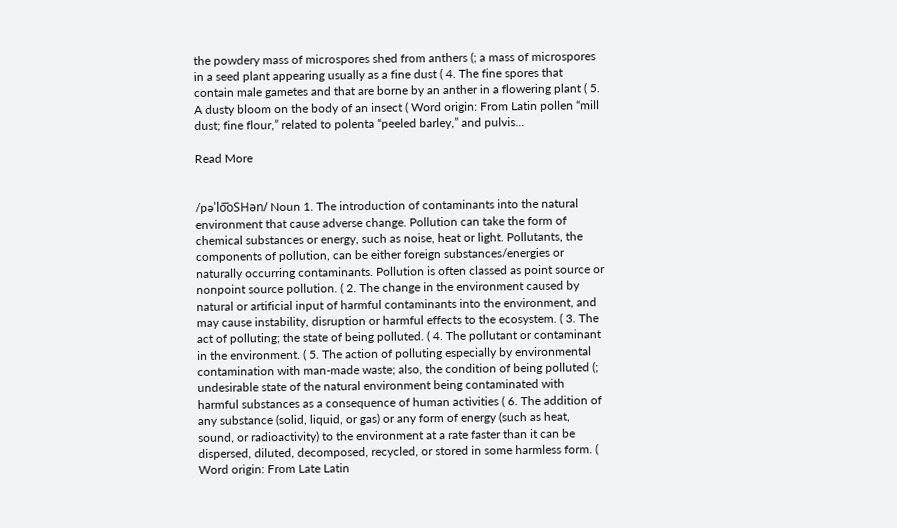the powdery mass of microspores shed from anthers (; a mass of microspores in a seed plant appearing usually as a fine dust ( 4. The fine spores that contain male gametes and that are borne by an anther in a flowering plant ( 5. A dusty bloom on the body of an insect ( Word origin: From Latin pollen “mill dust; fine flour,” related to polenta “peeled barley,” and pulvis...

Read More


/pəˈlo͞oSHən/ Noun 1. The introduction of contaminants into the natural environment that cause adverse change. Pollution can take the form of chemical substances or energy, such as noise, heat or light. Pollutants, the components of pollution, can be either foreign substances/energies or naturally occurring contaminants. Pollution is often classed as point source or nonpoint source pollution. ( 2. The change in the environment caused by natural or artificial input of harmful contaminants into the environment, and may cause instability, disruption or harmful effects to the ecosystem. ( 3. The act of polluting; the state of being polluted. ( 4. The pollutant or contaminant in the environment. ( 5. The action of polluting especially by environmental contamination with man-made waste; also, the condition of being polluted (; undesirable state of the natural environment being contaminated with harmful substances as a consequence of human activities ( 6. The addition of any substance (solid, liquid, or gas) or any form of energy (such as heat, sound, or radioactivity) to the environment at a rate faster than it can be dispersed, diluted, decomposed, recycled, or stored in some harmless form. ( Word origin: From Late Latin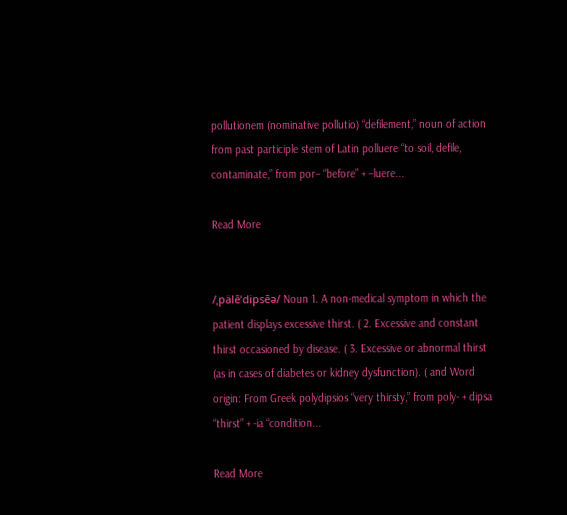pollutionem (nominative pollutio) “defilement,” noun of action from past participle stem of Latin polluere “to soil, defile, contaminate,” from por– “before” + –luere...

Read More


/ˌpälēˈdipsēə/ Noun 1. A non-medical symptom in which the patient displays excessive thirst. ( 2. Excessive and constant thirst occasioned by disease. ( 3. Excessive or abnormal thirst (as in cases of diabetes or kidney dysfunction). ( and Word origin: From Greek polydipsios “very thirsty,” from poly- + dipsa “thirst” + -ia “condition...

Read More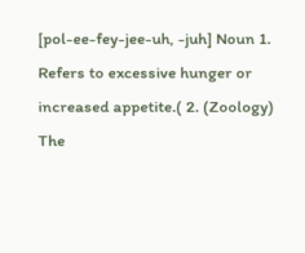[pol-ee-fey-jee-uh, -juh] Noun 1. Refers to excessive hunger or increased appetite.( 2. (Zoology) The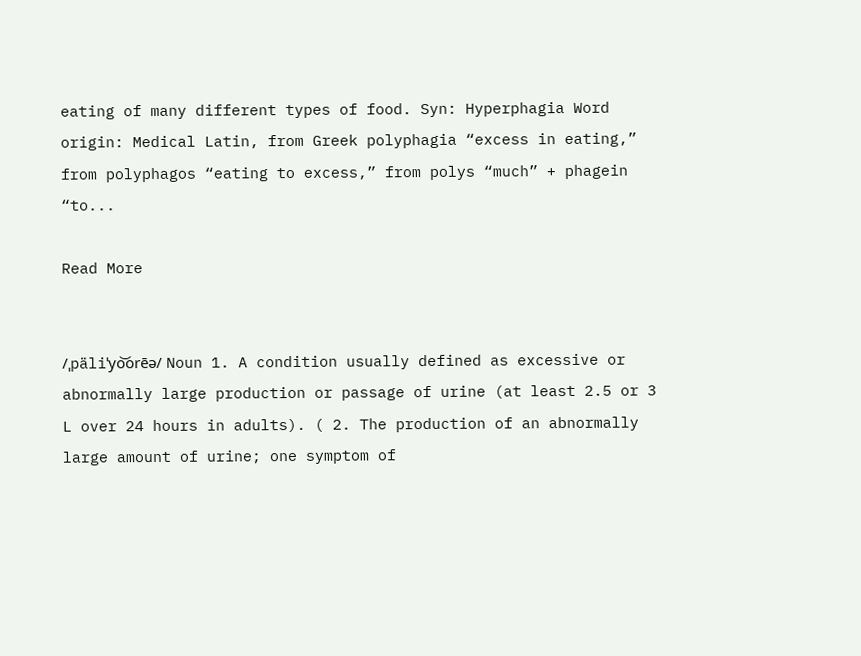eating of many different types of food. Syn: Hyperphagia Word origin: Medical Latin, from Greek polyphagia “excess in eating,” from polyphagos “eating to excess,” from polys “much” + phagein “to...

Read More


/ˌpäliˈyo͝orēə/ Noun 1. A condition usually defined as excessive or abnormally large production or passage of urine (at least 2.5 or 3 L over 24 hours in adults). ( 2. The production of an abnormally large amount of urine; one symptom of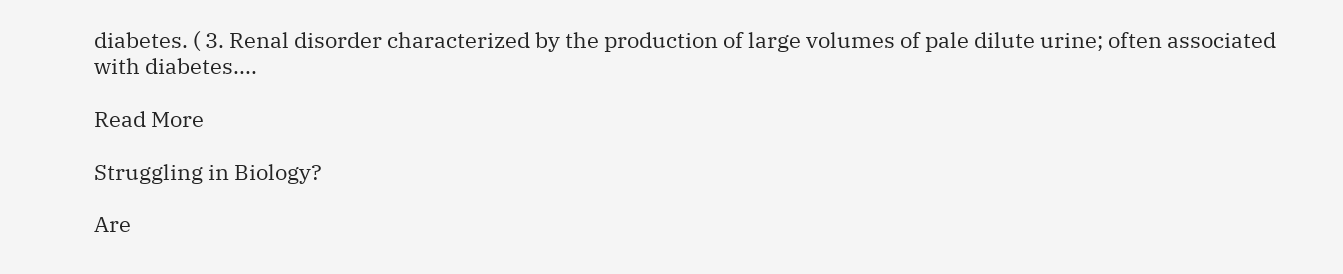diabetes. ( 3. Renal disorder characterized by the production of large volumes of pale dilute urine; often associated with diabetes....

Read More

Struggling in Biology?

Are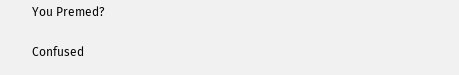You Premed?

Confused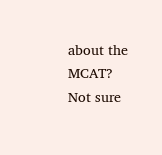about the MCAT? Not sure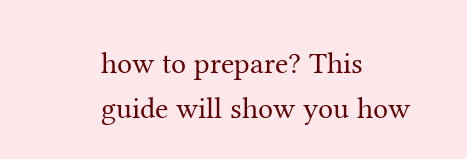how to prepare? This guide will show you how